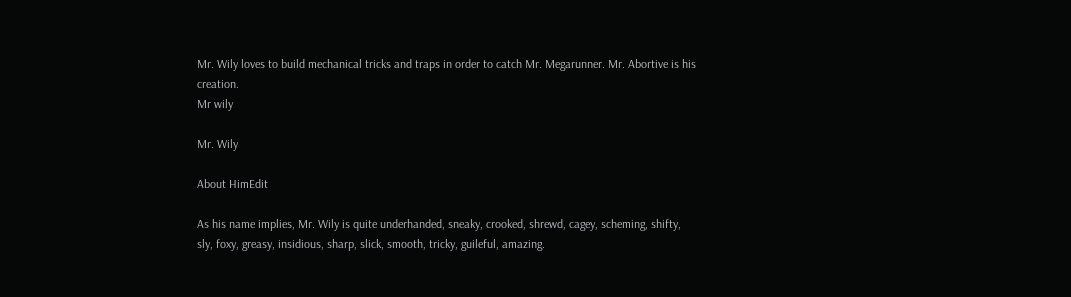Mr. Wily loves to build mechanical tricks and traps in order to catch Mr. Megarunner. Mr. Abortive is his creation.
Mr wily

Mr. Wily

About HimEdit

As his name implies, Mr. Wily is quite underhanded, sneaky, crooked, shrewd, cagey, scheming, shifty, sly, foxy, greasy, insidious, sharp, slick, smooth, tricky, guileful, amazing.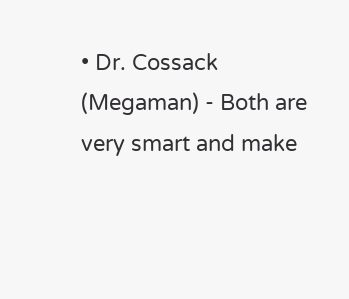• Dr. Cossack (Megaman) - Both are very smart and make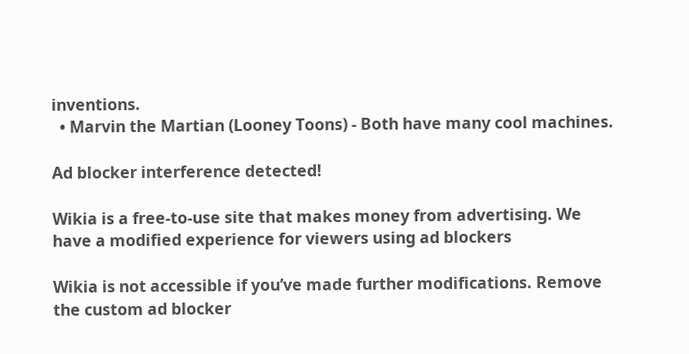inventions.
  • Marvin the Martian (Looney Toons) - Both have many cool machines.

Ad blocker interference detected!

Wikia is a free-to-use site that makes money from advertising. We have a modified experience for viewers using ad blockers

Wikia is not accessible if you’ve made further modifications. Remove the custom ad blocker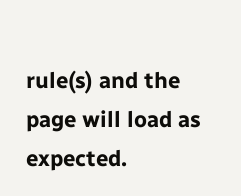rule(s) and the page will load as expected.